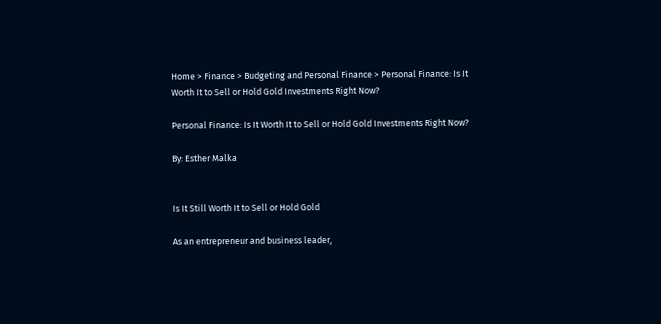Home > Finance > Budgeting and Personal Finance > Personal Finance: Is It Worth It to Sell or Hold Gold Investments Right Now?

Personal Finance: Is It Worth It to Sell or Hold Gold Investments Right Now?

By: Esther Malka


Is It Still Worth It to Sell or Hold Gold

As an entrepreneur and business leader,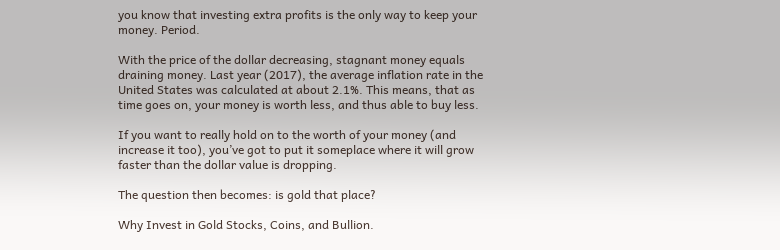you know that investing extra profits is the only way to keep your money. Period.

With the price of the dollar decreasing, stagnant money equals draining money. Last year (2017), the average inflation rate in the United States was calculated at about 2.1%. This means, that as time goes on, your money is worth less, and thus able to buy less.

If you want to really hold on to the worth of your money (and increase it too), you’ve got to put it someplace where it will grow faster than the dollar value is dropping.

The question then becomes: is gold that place?

Why Invest in Gold Stocks, Coins, and Bullion.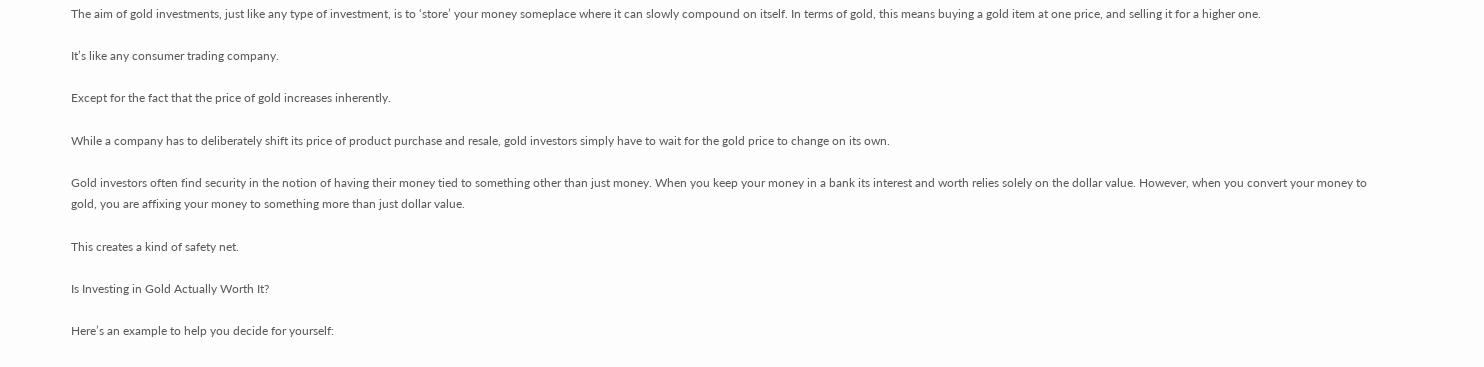The aim of gold investments, just like any type of investment, is to ‘store’ your money someplace where it can slowly compound on itself. In terms of gold, this means buying a gold item at one price, and selling it for a higher one.

It’s like any consumer trading company.

Except for the fact that the price of gold increases inherently.

While a company has to deliberately shift its price of product purchase and resale, gold investors simply have to wait for the gold price to change on its own.

Gold investors often find security in the notion of having their money tied to something other than just money. When you keep your money in a bank its interest and worth relies solely on the dollar value. However, when you convert your money to gold, you are affixing your money to something more than just dollar value.

This creates a kind of safety net.

Is Investing in Gold Actually Worth It?

Here’s an example to help you decide for yourself: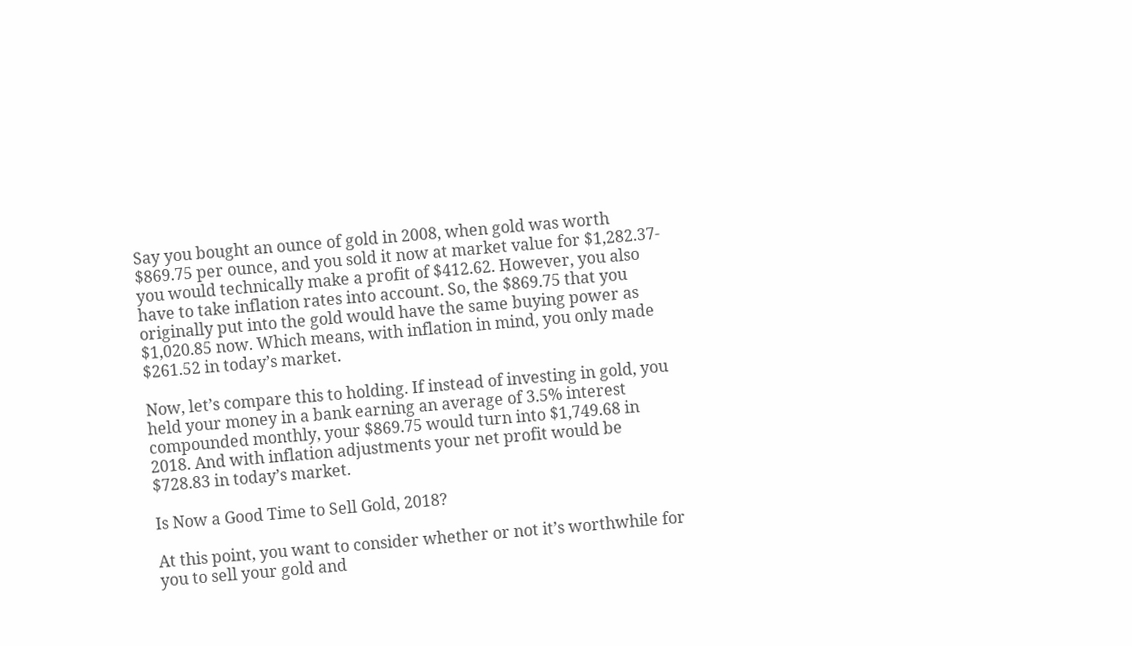Say you bought an ounce of gold in 2008, when gold was worth $869.75 per ounce, and you sold it now at market value for $1,282.37- you would technically make a profit of $412.62. However, you also have to take inflation rates into account. So, the $869.75 that you originally put into the gold would have the same buying power as $1,020.85 now. Which means, with inflation in mind, you only made $261.52 in today’s market.

Now, let’s compare this to holding. If instead of investing in gold, you held your money in a bank earning an average of 3.5% interest compounded monthly, your $869.75 would turn into $1,749.68 in 2018. And with inflation adjustments your net profit would be $728.83 in today’s market.

Is Now a Good Time to Sell Gold, 2018?

At this point, you want to consider whether or not it’s worthwhile for you to sell your gold and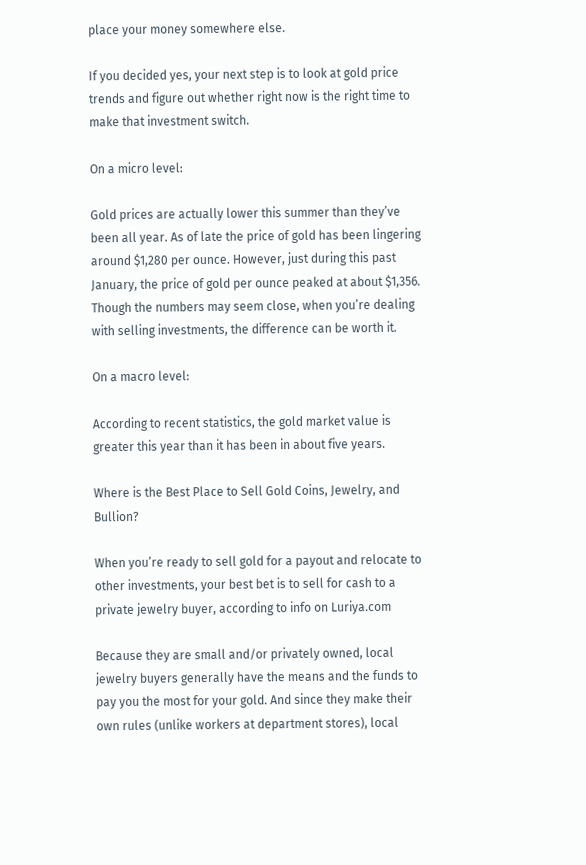place your money somewhere else.

If you decided yes, your next step is to look at gold price trends and figure out whether right now is the right time to make that investment switch.

On a micro level:

Gold prices are actually lower this summer than they’ve been all year. As of late the price of gold has been lingering around $1,280 per ounce. However, just during this past January, the price of gold per ounce peaked at about $1,356. Though the numbers may seem close, when you’re dealing with selling investments, the difference can be worth it.

On a macro level:

According to recent statistics, the gold market value is greater this year than it has been in about five years.

Where is the Best Place to Sell Gold Coins, Jewelry, and Bullion?

When you’re ready to sell gold for a payout and relocate to other investments, your best bet is to sell for cash to a private jewelry buyer, according to info on Luriya.com

Because they are small and/or privately owned, local jewelry buyers generally have the means and the funds to pay you the most for your gold. And since they make their own rules (unlike workers at department stores), local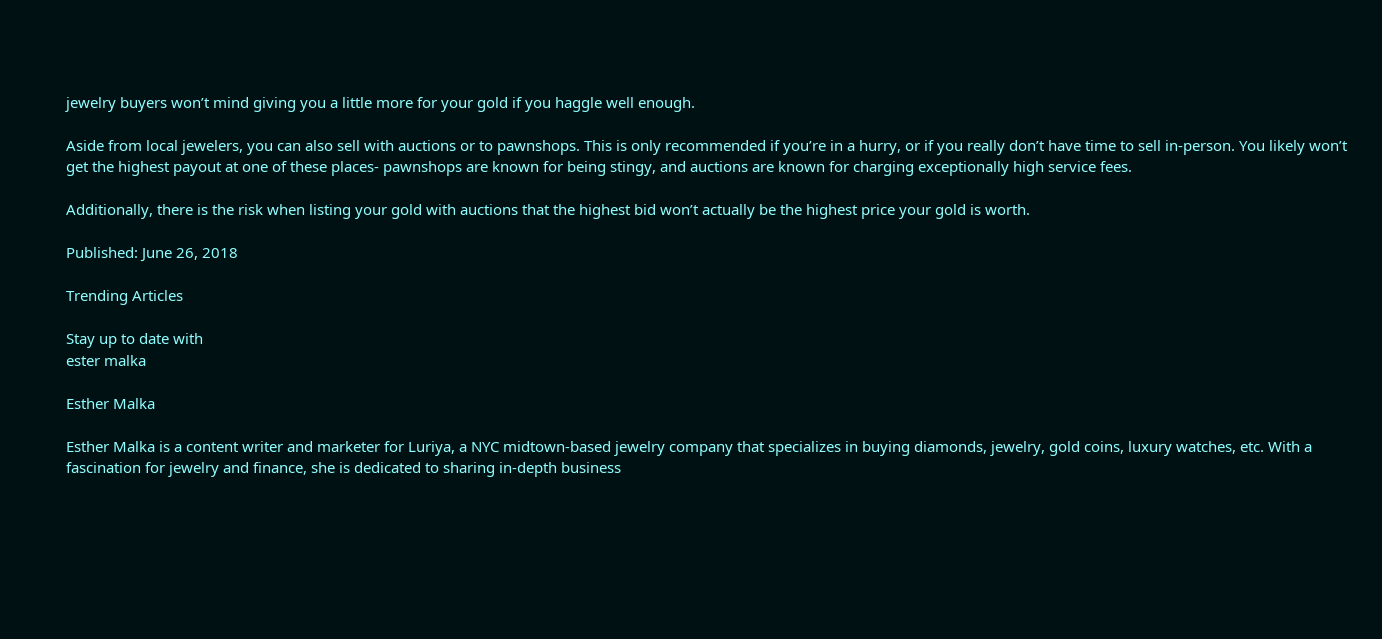jewelry buyers won’t mind giving you a little more for your gold if you haggle well enough.

Aside from local jewelers, you can also sell with auctions or to pawnshops. This is only recommended if you’re in a hurry, or if you really don’t have time to sell in-person. You likely won’t get the highest payout at one of these places- pawnshops are known for being stingy, and auctions are known for charging exceptionally high service fees.

Additionally, there is the risk when listing your gold with auctions that the highest bid won’t actually be the highest price your gold is worth.

Published: June 26, 2018

Trending Articles

Stay up to date with
ester malka

Esther Malka

Esther Malka is a content writer and marketer for Luriya, a NYC midtown-based jewelry company that specializes in buying diamonds, jewelry, gold coins, luxury watches, etc. With a fascination for jewelry and finance, she is dedicated to sharing in-depth business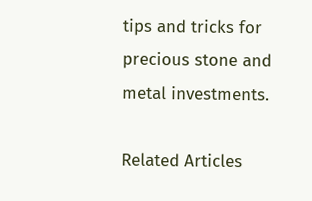tips and tricks for precious stone and metal investments.

Related Articles